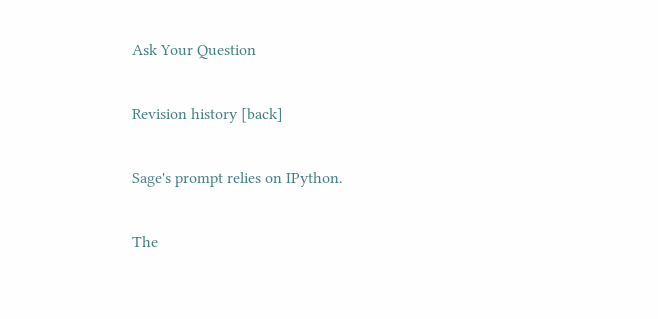Ask Your Question

Revision history [back]

Sage's prompt relies on IPython.

The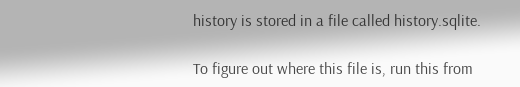history is stored in a file called history.sqlite.

To figure out where this file is, run this from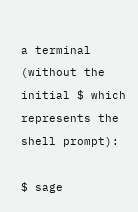a terminal (without the initial $ which represents the shell prompt):

$ sage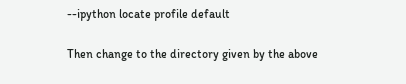--ipython locate profile default

Then change to the directory given by the above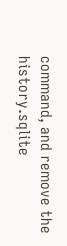command, and remove the history.sqlite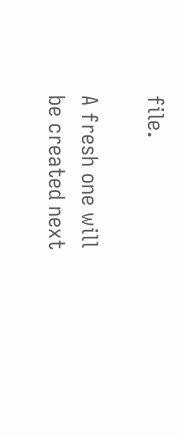file.

A fresh one will be created next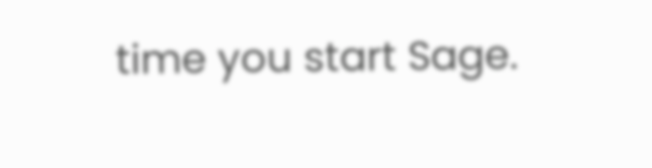time you start Sage.